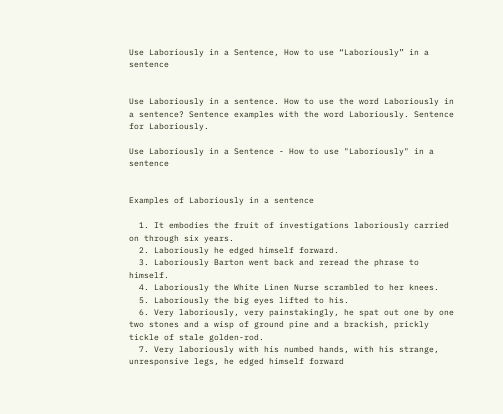Use Laboriously in a Sentence, How to use “Laboriously” in a sentence


Use Laboriously in a sentence. How to use the word Laboriously in a sentence? Sentence examples with the word Laboriously. Sentence for Laboriously.

Use Laboriously in a Sentence - How to use "Laboriously" in a sentence


Examples of Laboriously in a sentence

  1. It embodies the fruit of investigations laboriously carried on through six years.
  2. Laboriously he edged himself forward.
  3. Laboriously Barton went back and reread the phrase to himself.
  4. Laboriously the White Linen Nurse scrambled to her knees.
  5. Laboriously the big eyes lifted to his.
  6. Very laboriously, very painstakingly, he spat out one by one two stones and a wisp of ground pine and a brackish, prickly tickle of stale golden-rod.
  7. Very laboriously with his numbed hands, with his strange, unresponsive legs, he edged himself forward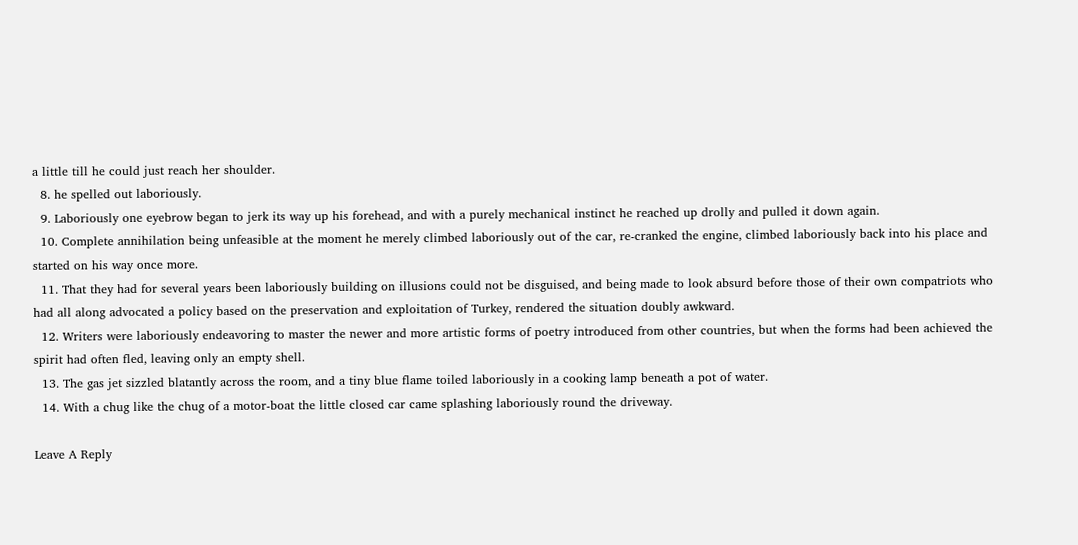a little till he could just reach her shoulder.
  8. he spelled out laboriously.
  9. Laboriously one eyebrow began to jerk its way up his forehead, and with a purely mechanical instinct he reached up drolly and pulled it down again.
  10. Complete annihilation being unfeasible at the moment he merely climbed laboriously out of the car, re-cranked the engine, climbed laboriously back into his place and started on his way once more.
  11. That they had for several years been laboriously building on illusions could not be disguised, and being made to look absurd before those of their own compatriots who had all along advocated a policy based on the preservation and exploitation of Turkey, rendered the situation doubly awkward.
  12. Writers were laboriously endeavoring to master the newer and more artistic forms of poetry introduced from other countries, but when the forms had been achieved the spirit had often fled, leaving only an empty shell.
  13. The gas jet sizzled blatantly across the room, and a tiny blue flame toiled laboriously in a cooking lamp beneath a pot of water.
  14. With a chug like the chug of a motor-boat the little closed car came splashing laboriously round the driveway.

Leave A Reply